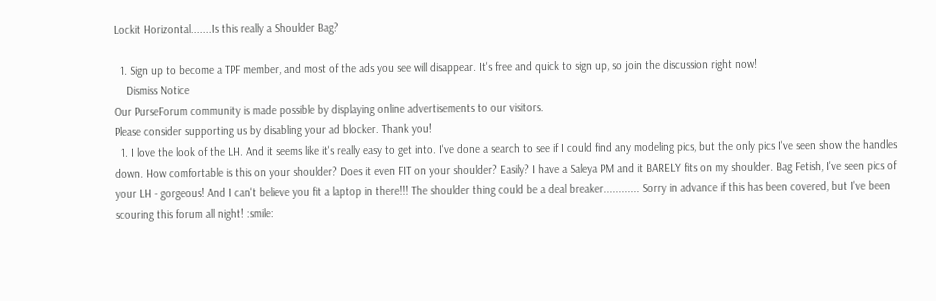Lockit Horizontal.......Is this really a Shoulder Bag?

  1. Sign up to become a TPF member, and most of the ads you see will disappear. It's free and quick to sign up, so join the discussion right now!
    Dismiss Notice
Our PurseForum community is made possible by displaying online advertisements to our visitors.
Please consider supporting us by disabling your ad blocker. Thank you!
  1. I love the look of the LH. And it seems like it's really easy to get into. I've done a search to see if I could find any modeling pics, but the only pics I've seen show the handles down. How comfortable is this on your shoulder? Does it even FIT on your shoulder? Easily? I have a Saleya PM and it BARELY fits on my shoulder. Bag Fetish, I've seen pics of your LH - gorgeous! And I can't believe you fit a laptop in there!!! The shoulder thing could be a deal breaker............ Sorry in advance if this has been covered, but I've been scouring this forum all night! :smile: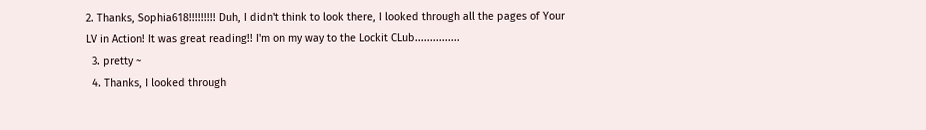2. Thanks, Sophia618!!!!!!!!! Duh, I didn't think to look there, I looked through all the pages of Your LV in Action! It was great reading!! I'm on my way to the Lockit CLub...............
  3. pretty ~
  4. Thanks, I looked through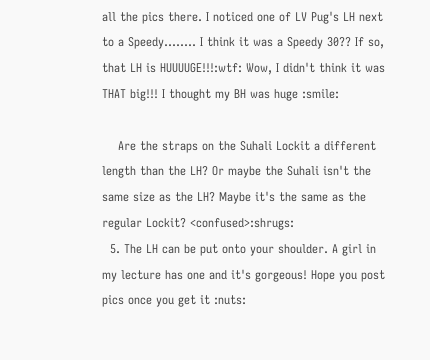all the pics there. I noticed one of LV Pug's LH next to a Speedy........ I think it was a Speedy 30?? If so, that LH is HUUUUGE!!!:wtf: Wow, I didn't think it was THAT big!!! I thought my BH was huge :smile:

    Are the straps on the Suhali Lockit a different length than the LH? Or maybe the Suhali isn't the same size as the LH? Maybe it's the same as the regular Lockit? <confused>:shrugs:
  5. The LH can be put onto your shoulder. A girl in my lecture has one and it's gorgeous! Hope you post pics once you get it :nuts: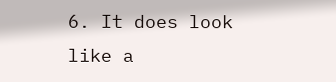6. It does look like a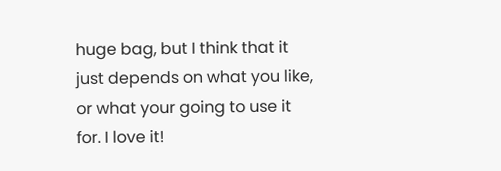huge bag, but I think that it just depends on what you like, or what your going to use it for. I love it!